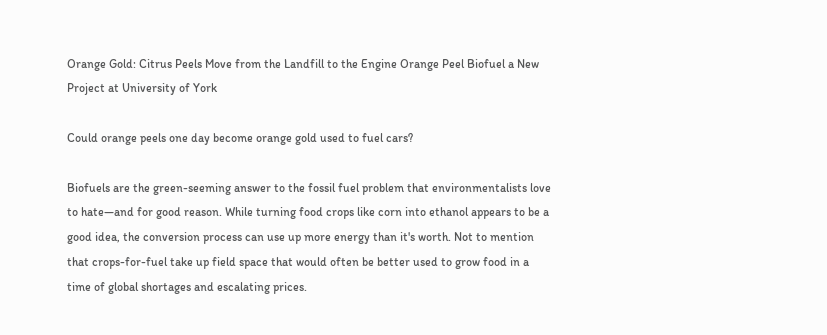Orange Gold: Citrus Peels Move from the Landfill to the Engine Orange Peel Biofuel a New Project at University of York

Could orange peels one day become orange gold used to fuel cars?

Biofuels are the green-seeming answer to the fossil fuel problem that environmentalists love to hate—and for good reason. While turning food crops like corn into ethanol appears to be a good idea, the conversion process can use up more energy than it's worth. Not to mention that crops-for-fuel take up field space that would often be better used to grow food in a time of global shortages and escalating prices.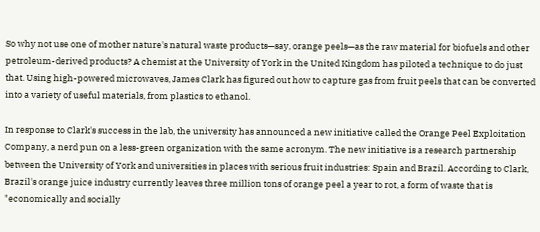So why not use one of mother nature's natural waste products—say, orange peels—as the raw material for biofuels and other petroleum-derived products? A chemist at the University of York in the United Kingdom has piloted a technique to do just that. Using high-powered microwaves, James Clark has figured out how to capture gas from fruit peels that can be converted into a variety of useful materials, from plastics to ethanol.

In response to Clark's success in the lab, the university has announced a new initiative called the Orange Peel Exploitation Company, a nerd pun on a less-green organization with the same acronym. The new initiative is a research partnership between the University of York and universities in places with serious fruit industries: Spain and Brazil. According to Clark, Brazil's orange juice industry currently leaves three million tons of orange peel a year to rot, a form of waste that is "economically and socially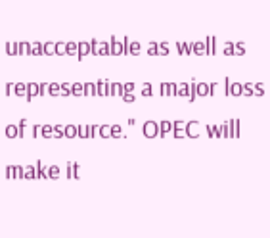unacceptable as well as representing a major loss of resource." OPEC will make it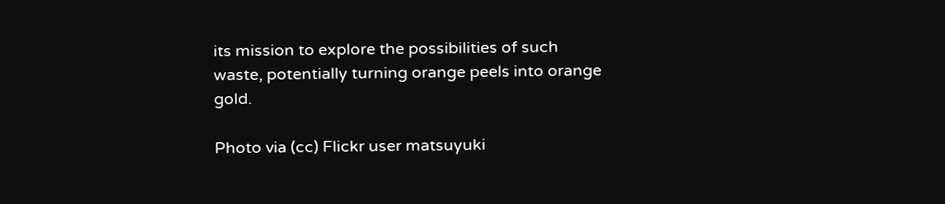its mission to explore the possibilities of such waste, potentially turning orange peels into orange gold.

Photo via (cc) Flickr user matsuyuki